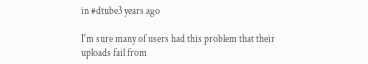in #dtube3 years ago

I'm sure many of users had this problem that their uploads fail from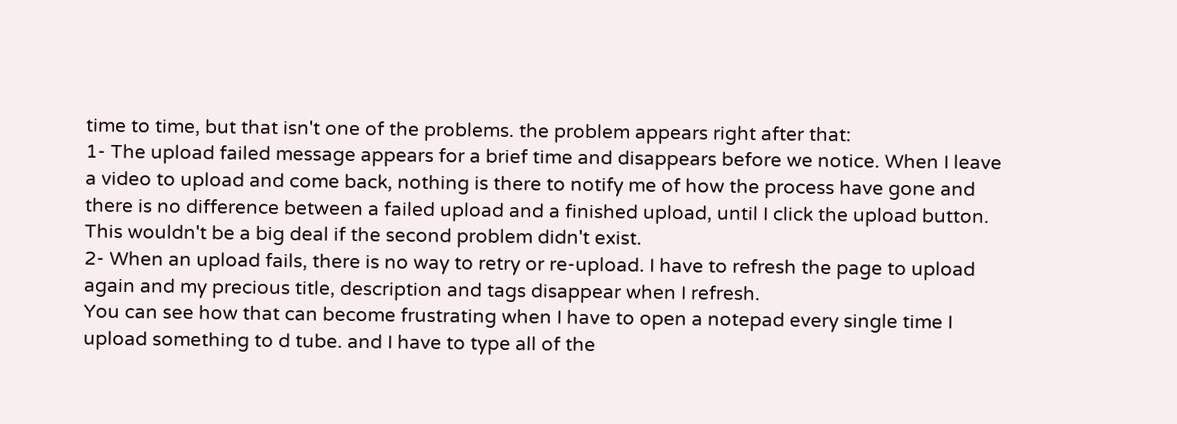time to time, but that isn't one of the problems. the problem appears right after that:
1- The upload failed message appears for a brief time and disappears before we notice. When I leave a video to upload and come back, nothing is there to notify me of how the process have gone and there is no difference between a failed upload and a finished upload, until I click the upload button.
This wouldn't be a big deal if the second problem didn't exist.
2- When an upload fails, there is no way to retry or re-upload. I have to refresh the page to upload again and my precious title, description and tags disappear when I refresh.
You can see how that can become frustrating when I have to open a notepad every single time I upload something to d tube. and I have to type all of the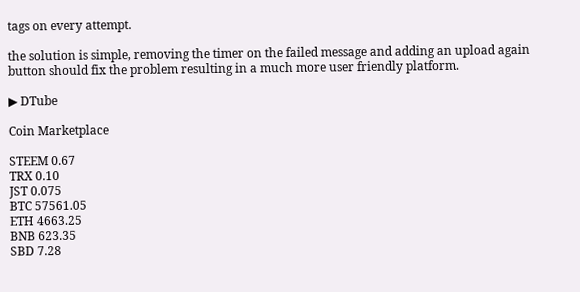tags on every attempt.

the solution is simple, removing the timer on the failed message and adding an upload again button should fix the problem resulting in a much more user friendly platform.

▶ DTube

Coin Marketplace

STEEM 0.67
TRX 0.10
JST 0.075
BTC 57561.05
ETH 4663.25
BNB 623.35
SBD 7.28